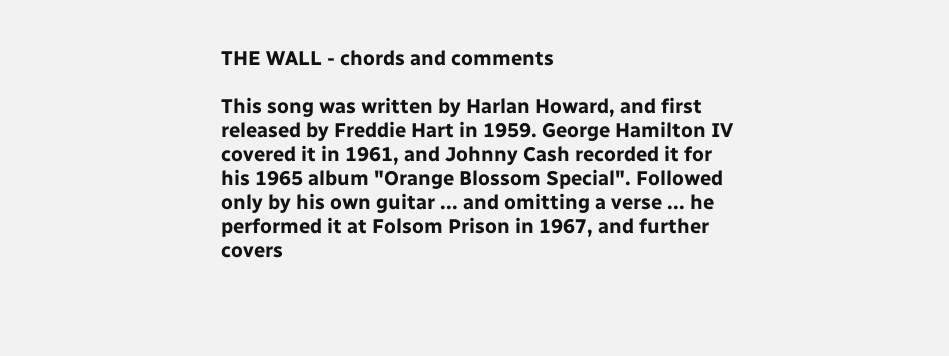THE WALL - chords and comments

This song was written by Harlan Howard, and first released by Freddie Hart in 1959. George Hamilton IV covered it in 1961, and Johnny Cash recorded it for his 1965 album "Orange Blossom Special". Followed only by his own guitar ... and omitting a verse ... he performed it at Folsom Prison in 1967, and further covers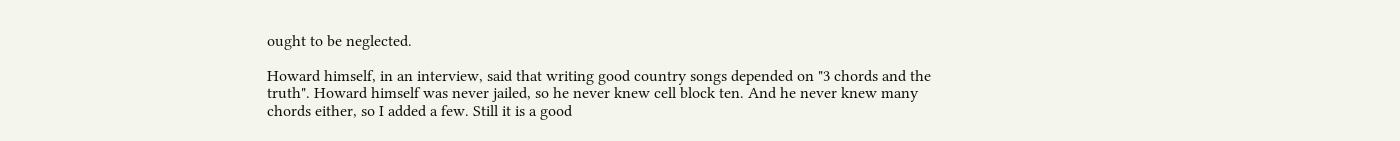ought to be neglected.

Howard himself, in an interview, said that writing good country songs depended on "3 chords and the truth". Howard himself was never jailed, so he never knew cell block ten. And he never knew many chords either, so I added a few. Still it is a good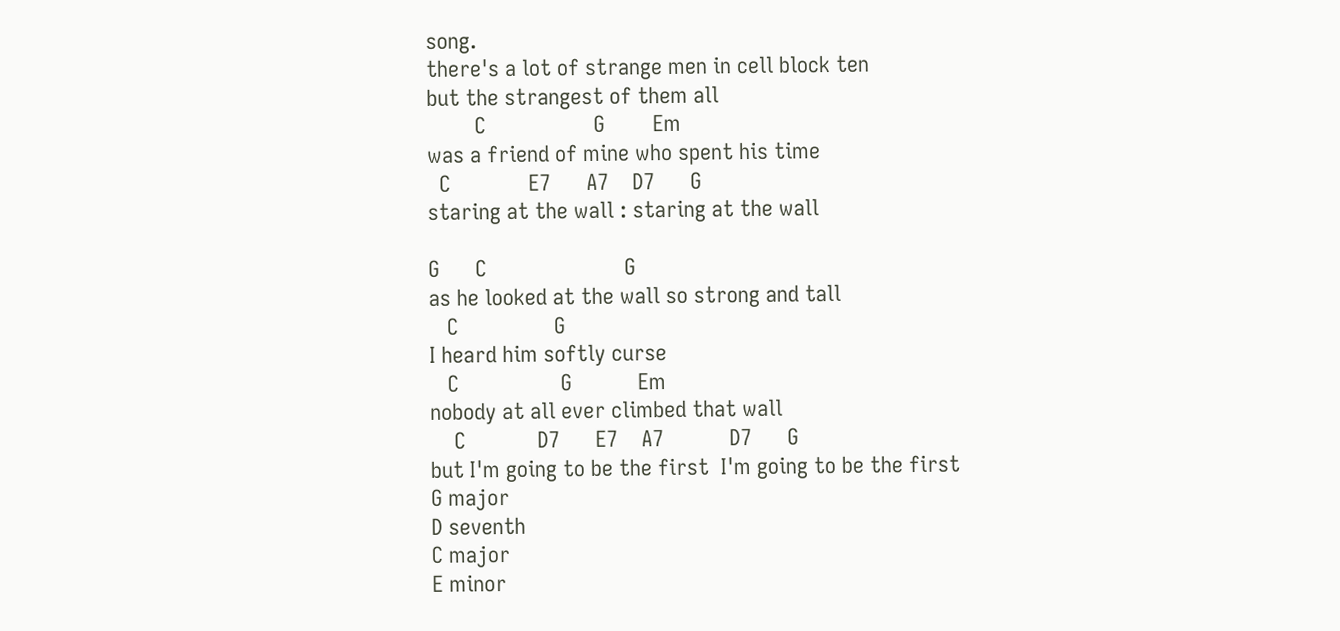song.
there's a lot of strange men in cell block ten
but the strangest of them all
        C                  G        Em
was a friend of mine who spent his time
  C             E7      A7    D7      G
staring at the wall : staring at the wall

G      C                       G
as he looked at the wall so strong and tall
   C                G
I heard him softly curse
   C                 G           Em
nobody at all ever climbed that wall
    C            D7      E7    A7           D7      G
but I'm going to be the first  I'm going to be the first
G major
D seventh
C major
E minor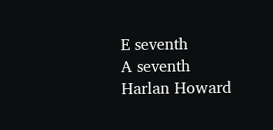E seventh
A seventh
Harlan Howard